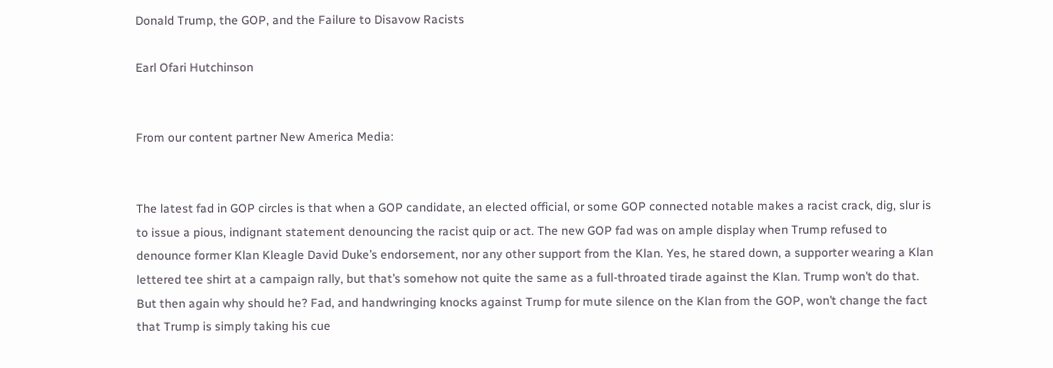Donald Trump, the GOP, and the Failure to Disavow Racists

Earl Ofari Hutchinson


From our content partner New America Media:


The latest fad in GOP circles is that when a GOP candidate, an elected official, or some GOP connected notable makes a racist crack, dig, slur is to issue a pious, indignant statement denouncing the racist quip or act. The new GOP fad was on ample display when Trump refused to denounce former Klan Kleagle David Duke’s endorsement, nor any other support from the Klan. Yes, he stared down, a supporter wearing a Klan lettered tee shirt at a campaign rally, but that’s somehow not quite the same as a full-throated tirade against the Klan. Trump won’t do that. But then again why should he? Fad, and handwringing knocks against Trump for mute silence on the Klan from the GOP, won’t change the fact that Trump is simply taking his cue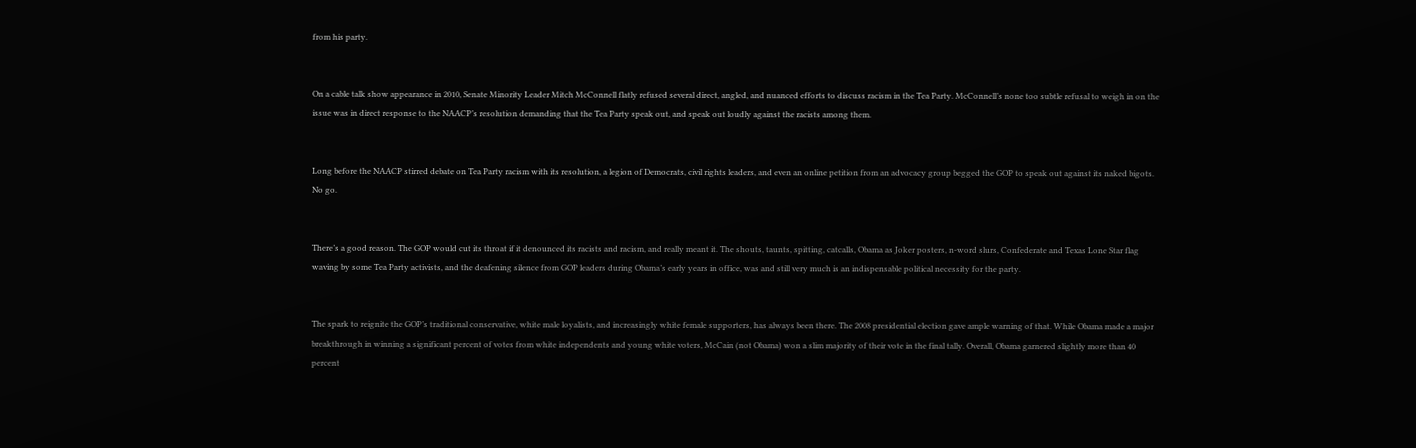from his party.


On a cable talk show appearance in 2010, Senate Minority Leader Mitch McConnell flatly refused several direct, angled, and nuanced efforts to discuss racism in the Tea Party. McConnell’s none too subtle refusal to weigh in on the issue was in direct response to the NAACP’s resolution demanding that the Tea Party speak out, and speak out loudly against the racists among them.


Long before the NAACP stirred debate on Tea Party racism with its resolution, a legion of Democrats, civil rights leaders, and even an online petition from an advocacy group begged the GOP to speak out against its naked bigots. No go.


There’s a good reason. The GOP would cut its throat if it denounced its racists and racism, and really meant it. The shouts, taunts, spitting, catcalls, Obama as Joker posters, n-word slurs, Confederate and Texas Lone Star flag waving by some Tea Party activists, and the deafening silence from GOP leaders during Obama’s early years in office, was and still very much is an indispensable political necessity for the party.


The spark to reignite the GOP’s traditional conservative, white male loyalists, and increasingly white female supporters, has always been there. The 2008 presidential election gave ample warning of that. While Obama made a major breakthrough in winning a significant percent of votes from white independents and young white voters, McCain (not Obama) won a slim majority of their vote in the final tally. Overall, Obama garnered slightly more than 40 percent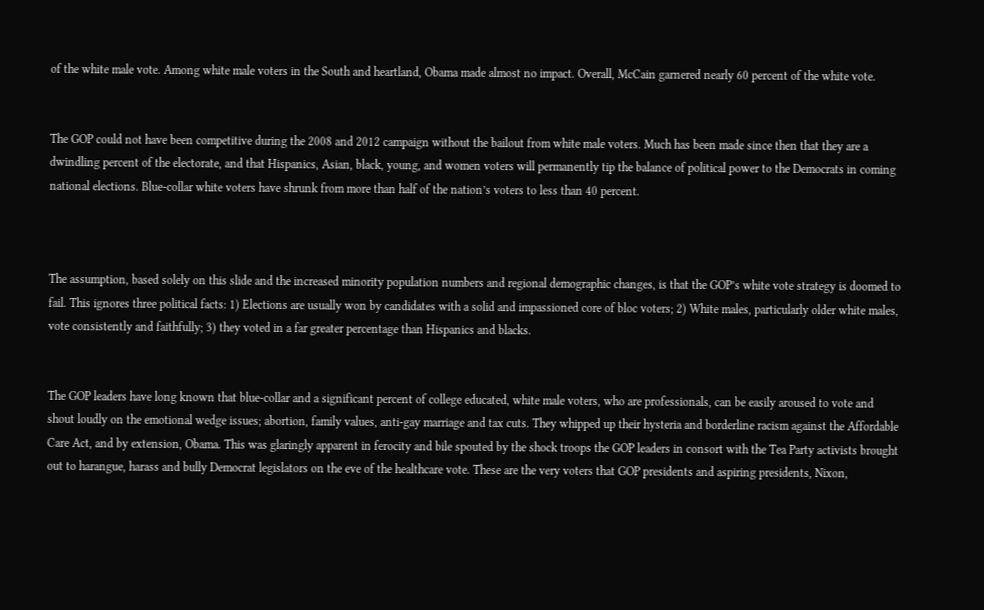of the white male vote. Among white male voters in the South and heartland, Obama made almost no impact. Overall, McCain garnered nearly 60 percent of the white vote.


The GOP could not have been competitive during the 2008 and 2012 campaign without the bailout from white male voters. Much has been made since then that they are a dwindling percent of the electorate, and that Hispanics, Asian, black, young, and women voters will permanently tip the balance of political power to the Democrats in coming national elections. Blue-collar white voters have shrunk from more than half of the nation’s voters to less than 40 percent.



The assumption, based solely on this slide and the increased minority population numbers and regional demographic changes, is that the GOP’s white vote strategy is doomed to fail. This ignores three political facts: 1) Elections are usually won by candidates with a solid and impassioned core of bloc voters; 2) White males, particularly older white males, vote consistently and faithfully; 3) they voted in a far greater percentage than Hispanics and blacks.


The GOP leaders have long known that blue-collar and a significant percent of college educated, white male voters, who are professionals, can be easily aroused to vote and shout loudly on the emotional wedge issues; abortion, family values, anti-gay marriage and tax cuts. They whipped up their hysteria and borderline racism against the Affordable Care Act, and by extension, Obama. This was glaringly apparent in ferocity and bile spouted by the shock troops the GOP leaders in consort with the Tea Party activists brought out to harangue, harass and bully Democrat legislators on the eve of the healthcare vote. These are the very voters that GOP presidents and aspiring presidents, Nixon,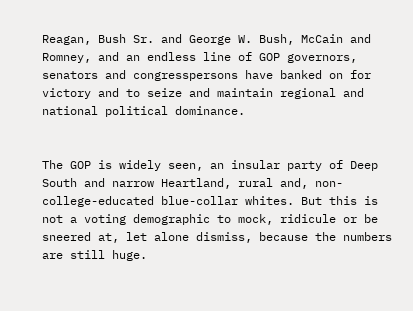Reagan, Bush Sr. and George W. Bush, McCain and Romney, and an endless line of GOP governors, senators and congresspersons have banked on for victory and to seize and maintain regional and national political dominance.


The GOP is widely seen, an insular party of Deep South and narrow Heartland, rural and, non-college-educated blue-collar whites. But this is not a voting demographic to mock, ridicule or be sneered at, let alone dismiss, because the numbers are still huge.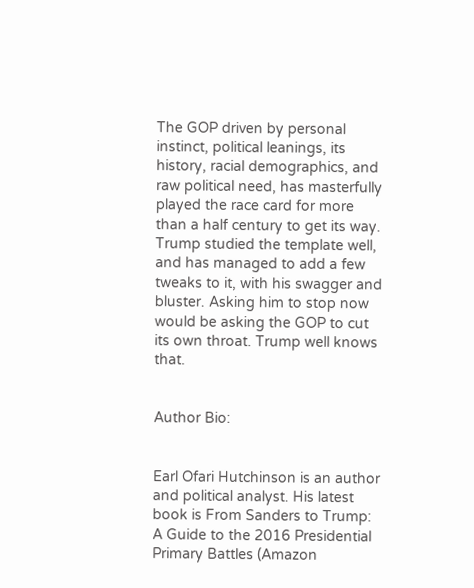The GOP driven by personal instinct, political leanings, its history, racial demographics, and raw political need, has masterfully played the race card for more than a half century to get its way. Trump studied the template well, and has managed to add a few tweaks to it, with his swagger and bluster. Asking him to stop now would be asking the GOP to cut its own throat. Trump well knows that.


Author Bio:


Earl Ofari Hutchinson is an author and political analyst. His latest book is From Sanders to Trump: A Guide to the 2016 Presidential Primary Battles (Amazon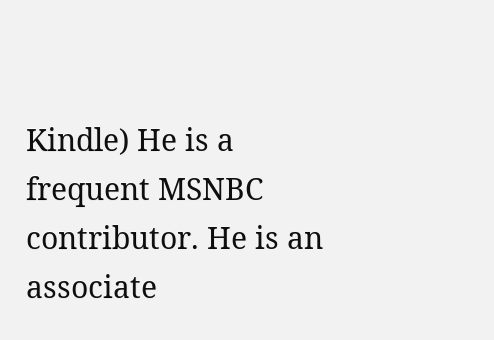Kindle) He is a frequent MSNBC contributor. He is an associate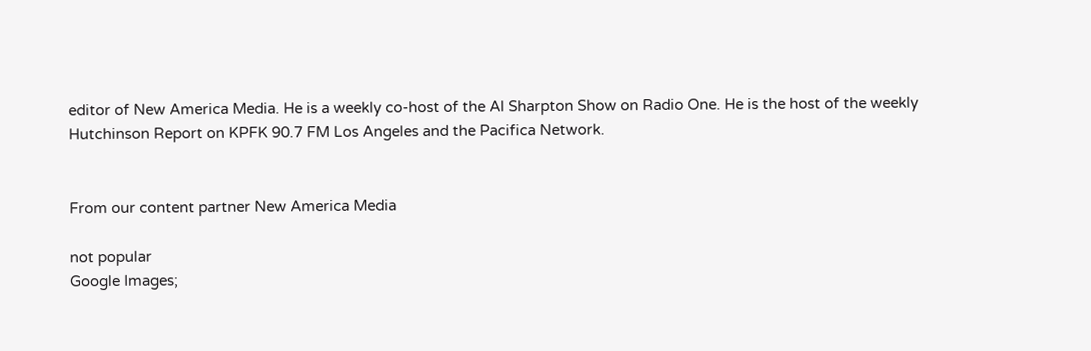editor of New America Media. He is a weekly co-host of the Al Sharpton Show on Radio One. He is the host of the weekly Hutchinson Report on KPFK 90.7 FM Los Angeles and the Pacifica Network.


From our content partner New America Media

not popular
Google Images;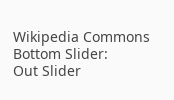Wikipedia Commons
Bottom Slider:
Out Slider